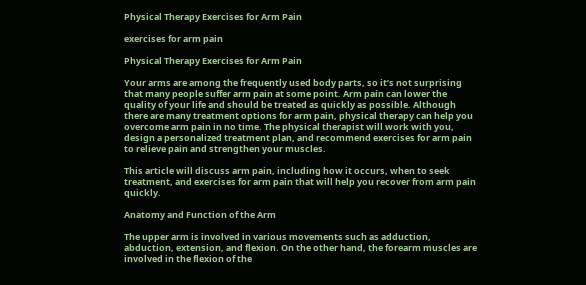Physical Therapy Exercises for Arm Pain

exercises for arm pain

Physical Therapy Exercises for Arm Pain

Your arms are among the frequently used body parts, so it’s not surprising that many people suffer arm pain at some point. Arm pain can lower the quality of your life and should be treated as quickly as possible. Although there are many treatment options for arm pain, physical therapy can help you overcome arm pain in no time. The physical therapist will work with you, design a personalized treatment plan, and recommend exercises for arm pain to relieve pain and strengthen your muscles.

This article will discuss arm pain, including how it occurs, when to seek treatment, and exercises for arm pain that will help you recover from arm pain quickly.

Anatomy and Function of the Arm

The upper arm is involved in various movements such as adduction, abduction, extension, and flexion. On the other hand, the forearm muscles are involved in the flexion of the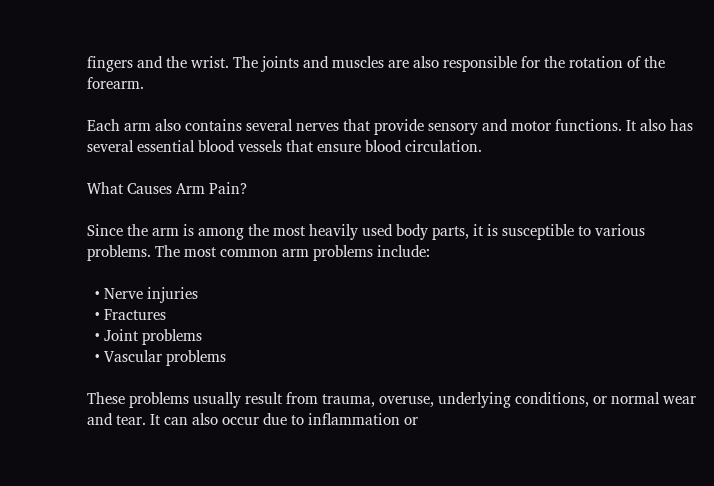fingers and the wrist. The joints and muscles are also responsible for the rotation of the forearm.

Each arm also contains several nerves that provide sensory and motor functions. It also has several essential blood vessels that ensure blood circulation.

What Causes Arm Pain?

Since the arm is among the most heavily used body parts, it is susceptible to various problems. The most common arm problems include:

  • Nerve injuries
  • Fractures
  • Joint problems
  • Vascular problems

These problems usually result from trauma, overuse, underlying conditions, or normal wear and tear. It can also occur due to inflammation or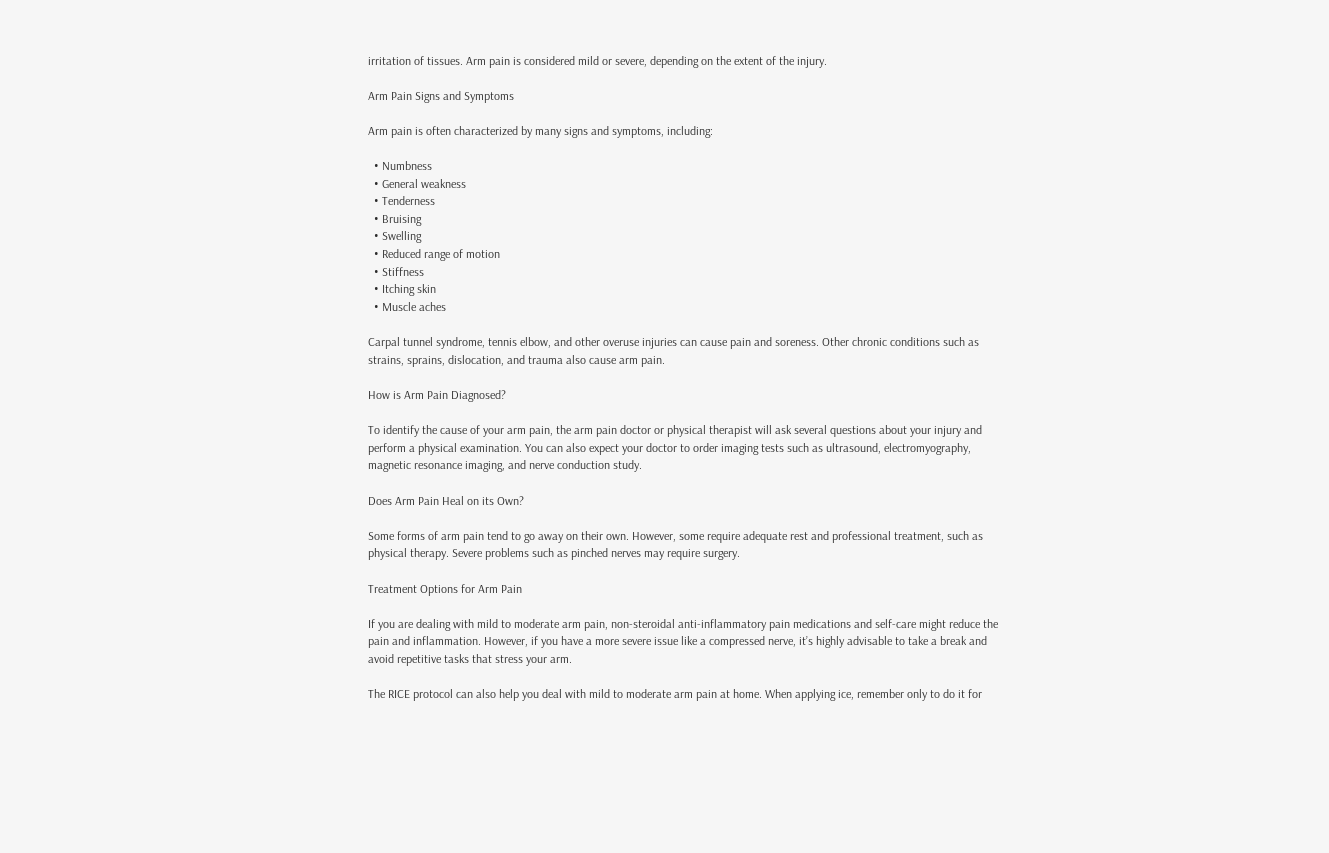irritation of tissues. Arm pain is considered mild or severe, depending on the extent of the injury.

Arm Pain Signs and Symptoms

Arm pain is often characterized by many signs and symptoms, including:

  • Numbness
  • General weakness
  • Tenderness
  • Bruising
  • Swelling
  • Reduced range of motion
  • Stiffness
  • Itching skin
  • Muscle aches

Carpal tunnel syndrome, tennis elbow, and other overuse injuries can cause pain and soreness. Other chronic conditions such as strains, sprains, dislocation, and trauma also cause arm pain.

How is Arm Pain Diagnosed?

To identify the cause of your arm pain, the arm pain doctor or physical therapist will ask several questions about your injury and perform a physical examination. You can also expect your doctor to order imaging tests such as ultrasound, electromyography, magnetic resonance imaging, and nerve conduction study.

Does Arm Pain Heal on its Own?

Some forms of arm pain tend to go away on their own. However, some require adequate rest and professional treatment, such as physical therapy. Severe problems such as pinched nerves may require surgery.

Treatment Options for Arm Pain

If you are dealing with mild to moderate arm pain, non-steroidal anti-inflammatory pain medications and self-care might reduce the pain and inflammation. However, if you have a more severe issue like a compressed nerve, it’s highly advisable to take a break and avoid repetitive tasks that stress your arm.

The RICE protocol can also help you deal with mild to moderate arm pain at home. When applying ice, remember only to do it for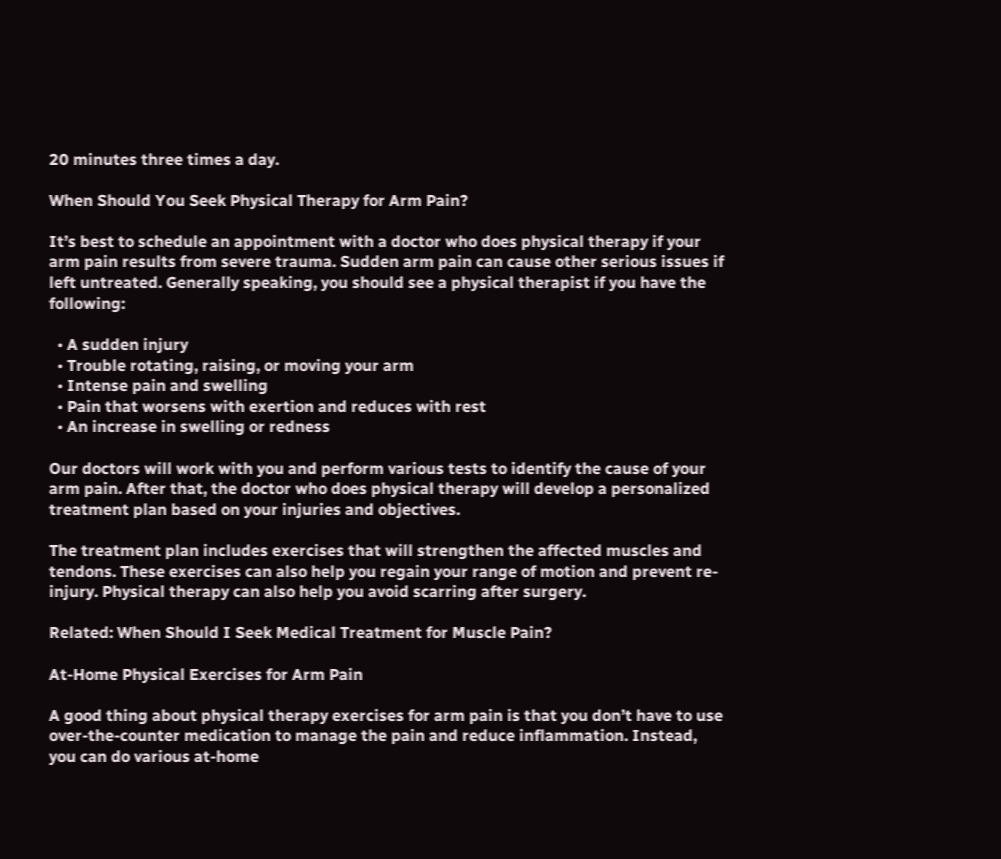20 minutes three times a day.

When Should You Seek Physical Therapy for Arm Pain?

It’s best to schedule an appointment with a doctor who does physical therapy if your arm pain results from severe trauma. Sudden arm pain can cause other serious issues if left untreated. Generally speaking, you should see a physical therapist if you have the following:

  • A sudden injury
  • Trouble rotating, raising, or moving your arm
  • Intense pain and swelling
  • Pain that worsens with exertion and reduces with rest
  • An increase in swelling or redness

Our doctors will work with you and perform various tests to identify the cause of your arm pain. After that, the doctor who does physical therapy will develop a personalized treatment plan based on your injuries and objectives.

The treatment plan includes exercises that will strengthen the affected muscles and tendons. These exercises can also help you regain your range of motion and prevent re-injury. Physical therapy can also help you avoid scarring after surgery.

Related: When Should I Seek Medical Treatment for Muscle Pain?

At-Home Physical Exercises for Arm Pain

A good thing about physical therapy exercises for arm pain is that you don’t have to use over-the-counter medication to manage the pain and reduce inflammation. Instead, you can do various at-home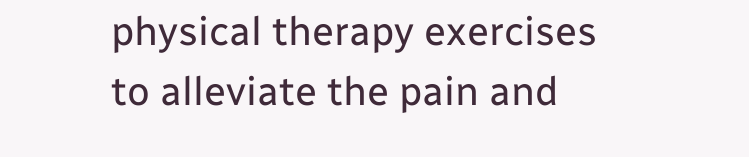physical therapy exercises to alleviate the pain and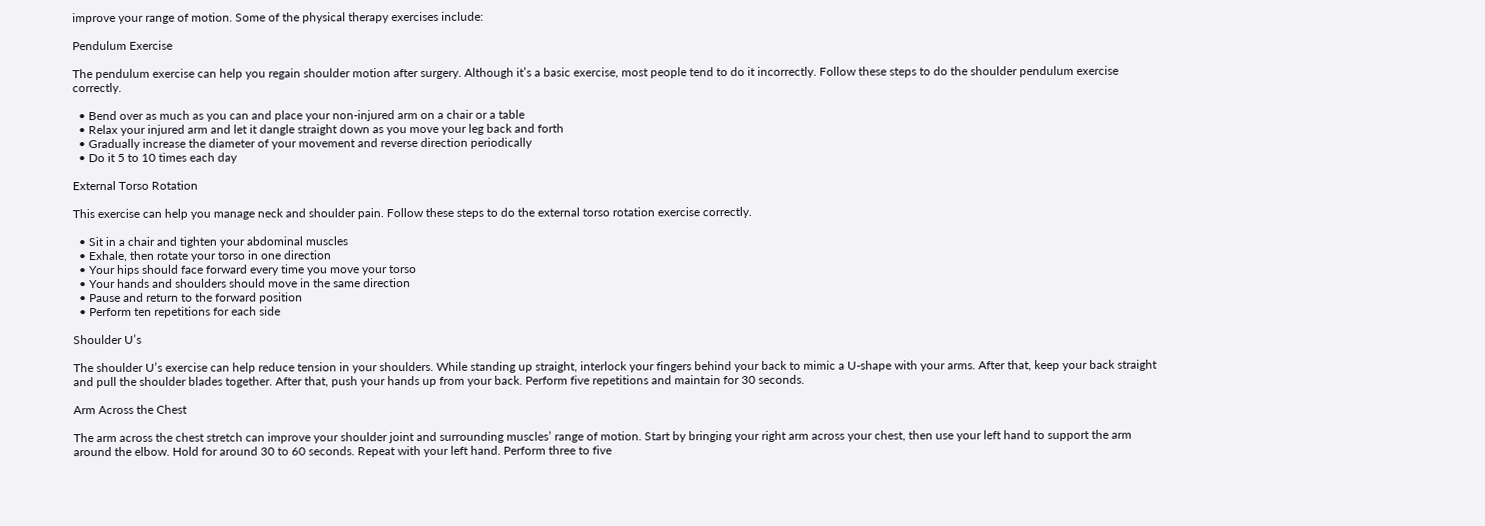improve your range of motion. Some of the physical therapy exercises include:

Pendulum Exercise

The pendulum exercise can help you regain shoulder motion after surgery. Although it’s a basic exercise, most people tend to do it incorrectly. Follow these steps to do the shoulder pendulum exercise correctly.

  • Bend over as much as you can and place your non-injured arm on a chair or a table
  • Relax your injured arm and let it dangle straight down as you move your leg back and forth
  • Gradually increase the diameter of your movement and reverse direction periodically
  • Do it 5 to 10 times each day

External Torso Rotation

This exercise can help you manage neck and shoulder pain. Follow these steps to do the external torso rotation exercise correctly.

  • Sit in a chair and tighten your abdominal muscles
  • Exhale, then rotate your torso in one direction
  • Your hips should face forward every time you move your torso
  • Your hands and shoulders should move in the same direction
  • Pause and return to the forward position
  • Perform ten repetitions for each side

Shoulder U’s

The shoulder U’s exercise can help reduce tension in your shoulders. While standing up straight, interlock your fingers behind your back to mimic a U-shape with your arms. After that, keep your back straight and pull the shoulder blades together. After that, push your hands up from your back. Perform five repetitions and maintain for 30 seconds.

Arm Across the Chest

The arm across the chest stretch can improve your shoulder joint and surrounding muscles’ range of motion. Start by bringing your right arm across your chest, then use your left hand to support the arm around the elbow. Hold for around 30 to 60 seconds. Repeat with your left hand. Perform three to five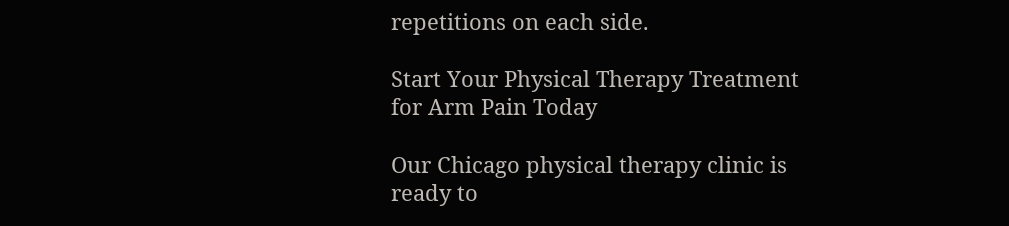repetitions on each side.

Start Your Physical Therapy Treatment for Arm Pain Today

Our Chicago physical therapy clinic is ready to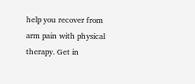help you recover from arm pain with physical therapy. Get in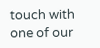touch with one of our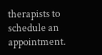therapists to schedule an appointment.